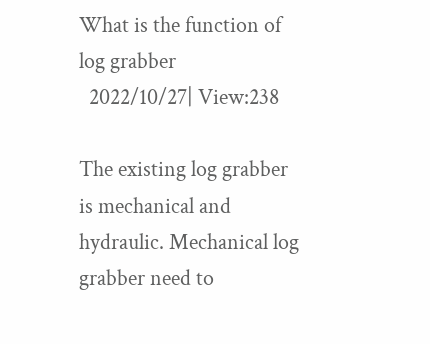What is the function of log grabber
  2022/10/27| View:238

The existing log grabber is mechanical and hydraulic. Mechanical log grabber need to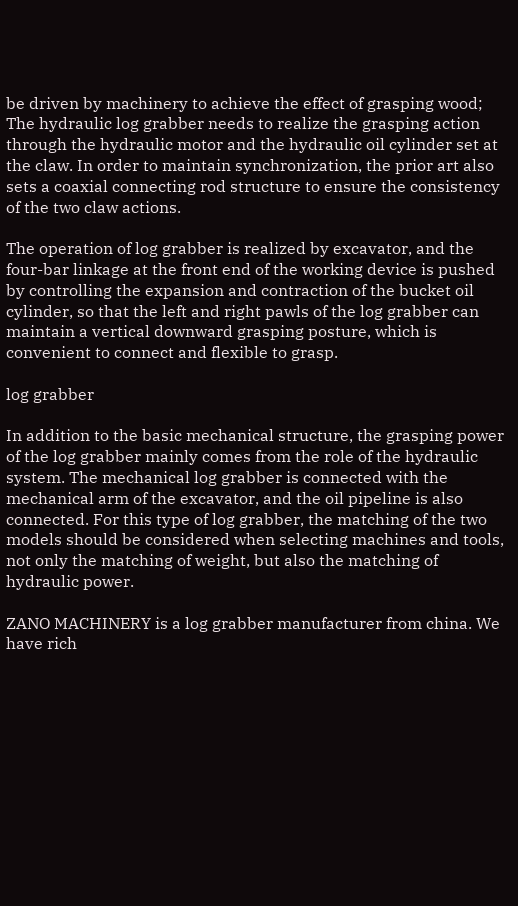be driven by machinery to achieve the effect of grasping wood; The hydraulic log grabber needs to realize the grasping action through the hydraulic motor and the hydraulic oil cylinder set at the claw. In order to maintain synchronization, the prior art also sets a coaxial connecting rod structure to ensure the consistency of the two claw actions.

The operation of log grabber is realized by excavator, and the four-bar linkage at the front end of the working device is pushed by controlling the expansion and contraction of the bucket oil cylinder, so that the left and right pawls of the log grabber can maintain a vertical downward grasping posture, which is convenient to connect and flexible to grasp.

log grabber

In addition to the basic mechanical structure, the grasping power of the log grabber mainly comes from the role of the hydraulic system. The mechanical log grabber is connected with the mechanical arm of the excavator, and the oil pipeline is also connected. For this type of log grabber, the matching of the two models should be considered when selecting machines and tools, not only the matching of weight, but also the matching of hydraulic power.

ZANO MACHINERY is a log grabber manufacturer from china. We have rich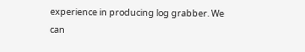experience in producing log grabber. We can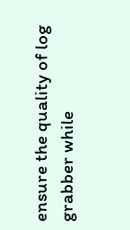ensure the quality of log grabber while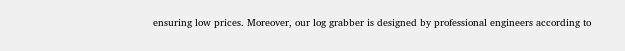ensuring low prices. Moreover, our log grabber is designed by professional engineers according to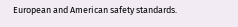European and American safety standards.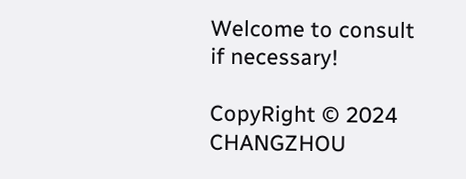Welcome to consult if necessary!

CopyRight © 2024 CHANGZHOU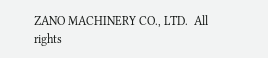ZANO MACHINERY CO., LTD.  All rights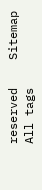reserved    Sitemap  All tags